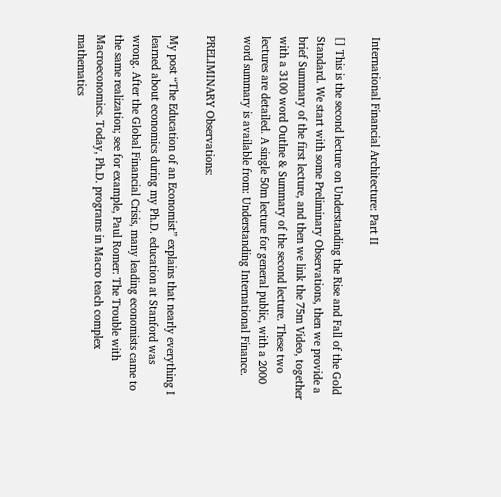International Financial Architecture: Part II

[] This is the second lecture on Understanding the Rise and Fall of the Gold Standard. We start with some Preliminary Observations, then we provide a brief Summary of the first lecture, and then we link the 75m Video, together with a 3100 word Outlne & Summary of the second lecture. These two lectures are detailed. A single 50m lecture for general public, with a 2000 word summary is available from: Understanding International Finance.

PRELIMINARY Observations:

My post “The Education of an Economist” explains that nearly everything I learned about economics during my Ph.D. education at Stanford was wrong. After the Global Financial Crisis, many leading economists came to the same realization; see for example, Paul Romer: The Trouble with Macroeconomics. Today, Ph.D. programs in Macro teach complex mathematics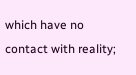which have no contact with reality;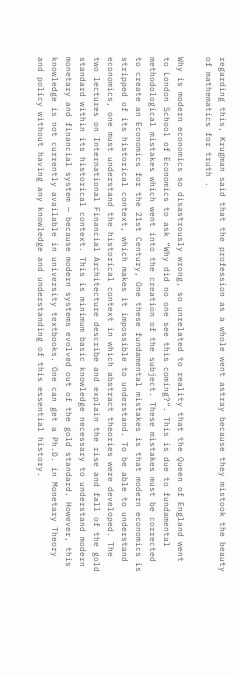regarding this, Krugman said that the profession as a whole went astray because they mistook the beauty of mathematics for truth .

Why is modern economics so disastrously wrong, so unrelated to reality that the Queen of England went to London School of Economics to ask “Why did no one see this coming?“. This is due to fundamental methodological mistakes which went into the creation of the subject. These mistakes must be corrected to create an Economics for the 21st Century, One these fundamental mistakes is that modern economics is stripped of its historical context, which makes it impossible to understand. To be able to understand economics, one must understand the historical context in which abstract theories were developed. The two lectures on International Financial Architecture describe and explain the rise and fall of the gold standard within its historical context. This is minimum basic knowledge necessary to understand modern monetary and financial system — because modern systems evolved out of the gold standard. However, this knowledge is not currently available in university textbooks. One can get a Ph.D. in Monetary Theory and policy without having any knowledge and understanding of this essential history.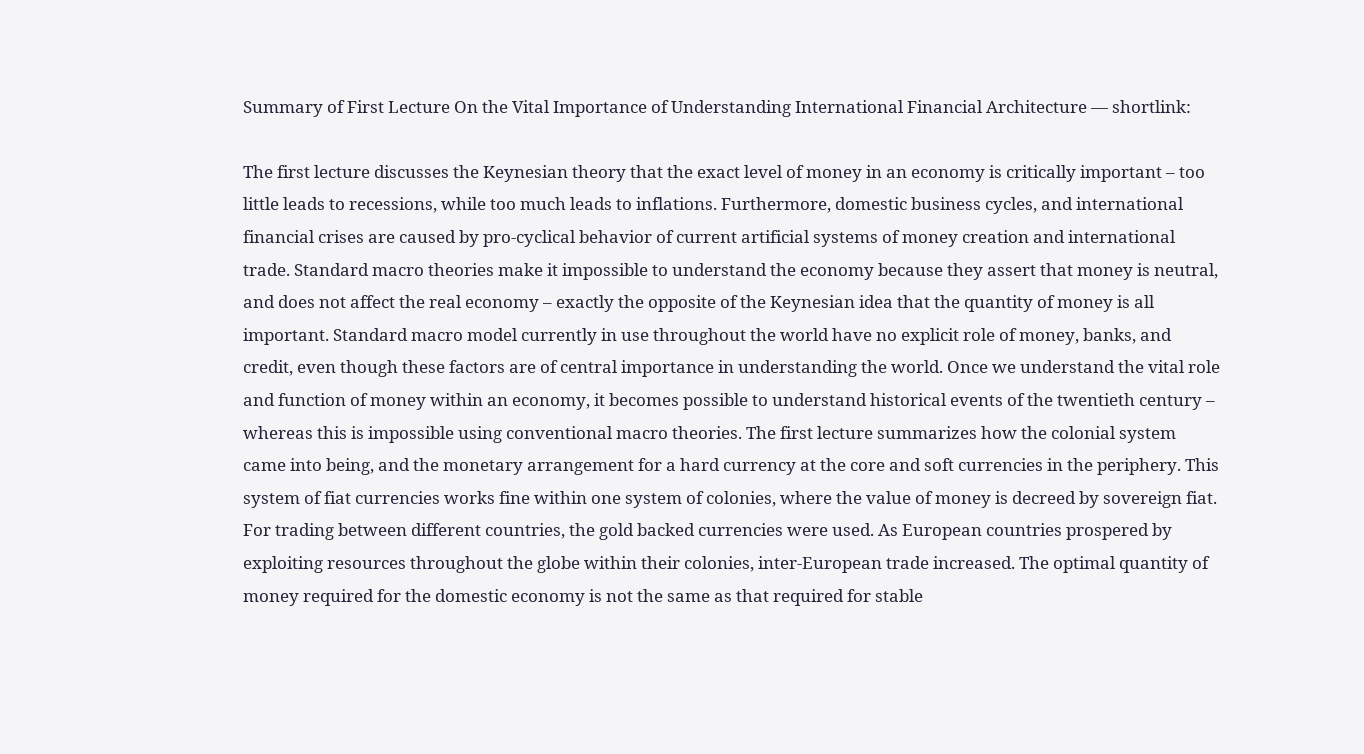Summary of First Lecture On the Vital Importance of Understanding International Financial Architecture — shortlink:

The first lecture discusses the Keynesian theory that the exact level of money in an economy is critically important – too little leads to recessions, while too much leads to inflations. Furthermore, domestic business cycles, and international financial crises are caused by pro-cyclical behavior of current artificial systems of money creation and international trade. Standard macro theories make it impossible to understand the economy because they assert that money is neutral, and does not affect the real economy – exactly the opposite of the Keynesian idea that the quantity of money is all important. Standard macro model currently in use throughout the world have no explicit role of money, banks, and credit, even though these factors are of central importance in understanding the world. Once we understand the vital role and function of money within an economy, it becomes possible to understand historical events of the twentieth century – whereas this is impossible using conventional macro theories. The first lecture summarizes how the colonial system came into being, and the monetary arrangement for a hard currency at the core and soft currencies in the periphery. This system of fiat currencies works fine within one system of colonies, where the value of money is decreed by sovereign fiat. For trading between different countries, the gold backed currencies were used. As European countries prospered by exploiting resources throughout the globe within their colonies, inter-European trade increased. The optimal quantity of money required for the domestic economy is not the same as that required for stable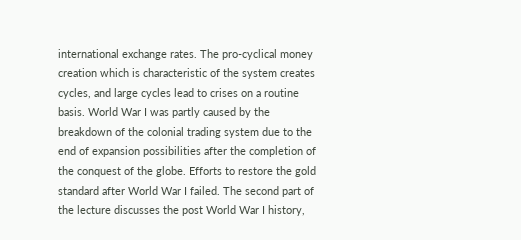international exchange rates. The pro-cyclical money creation which is characteristic of the system creates cycles, and large cycles lead to crises on a routine basis. World War I was partly caused by the breakdown of the colonial trading system due to the end of expansion possibilities after the completion of the conquest of the globe. Efforts to restore the gold standard after World War I failed. The second part of the lecture discusses the post World War I history,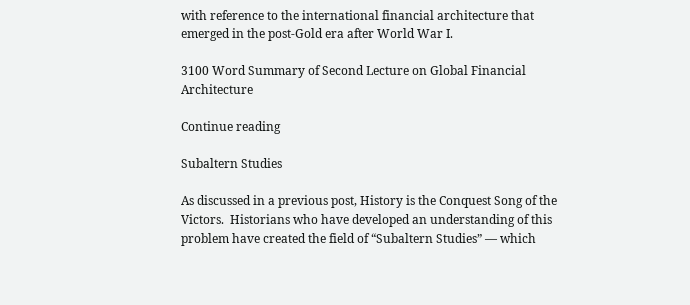with reference to the international financial architecture that emerged in the post-Gold era after World War I.

3100 Word Summary of Second Lecture on Global Financial Architecture

Continue reading

Subaltern Studies

As discussed in a previous post, History is the Conquest Song of the Victors.  Historians who have developed an understanding of this problem have created the field of “Subaltern Studies” — which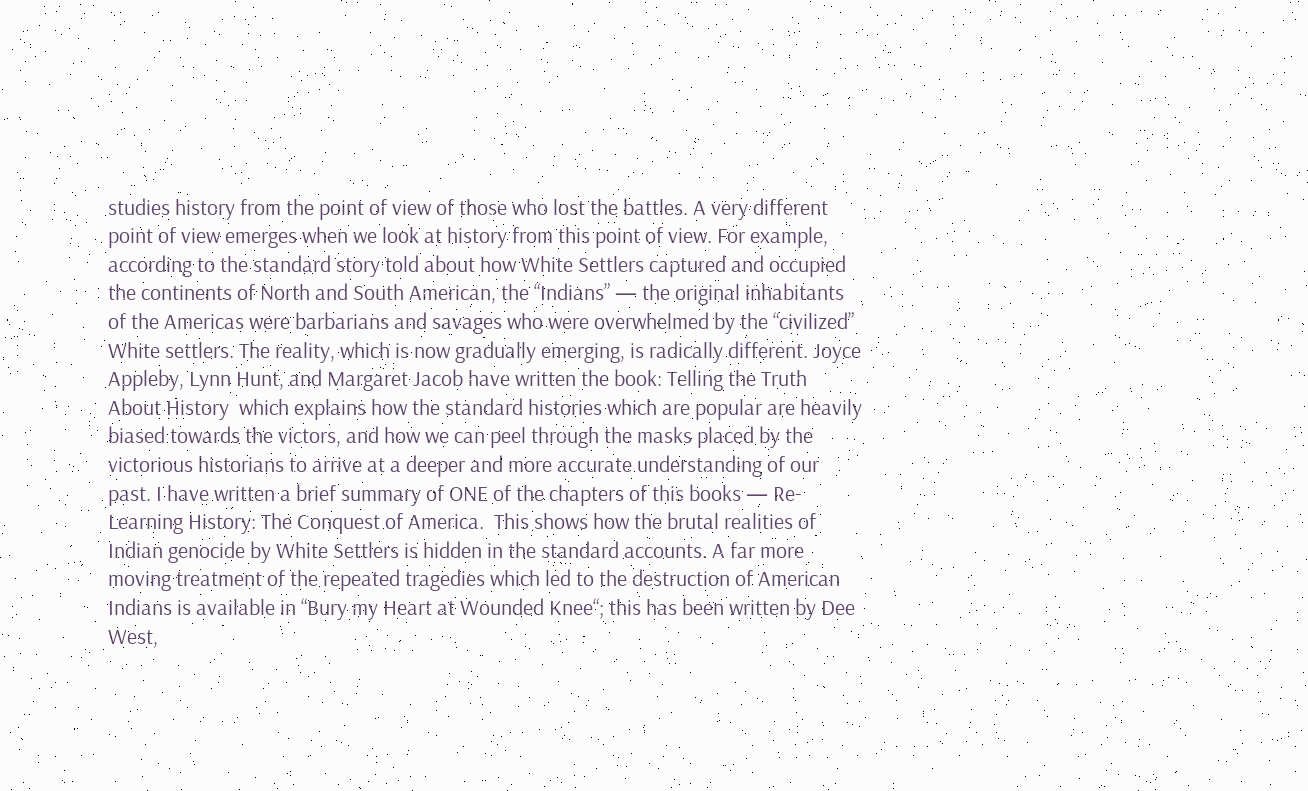studies history from the point of view of those who lost the battles. A very different point of view emerges when we look at history from this point of view. For example, according to the standard story told about how White Settlers captured and occupied the continents of North and South American, the “Indians” — the original inhabitants of the Americas were barbarians and savages who were overwhelmed by the “civilized” White settlers. The reality, which is now gradually emerging, is radically different. Joyce Appleby, Lynn Hunt, and Margaret Jacob have written the book: Telling the Truth About History  which explains how the standard histories which are popular are heavily biased towards the victors, and how we can peel through the masks placed by the victorious historians to arrive at a deeper and more accurate understanding of our past. I have written a brief summary of ONE of the chapters of this books — Re-Learning History: The Conquest of America.  This shows how the brutal realities of Indian genocide by White Settlers is hidden in the standard accounts. A far more moving treatment of the repeated tragedies which led to the destruction of American Indians is available in “Bury my Heart at Wounded Knee“; this has been written by Dee West,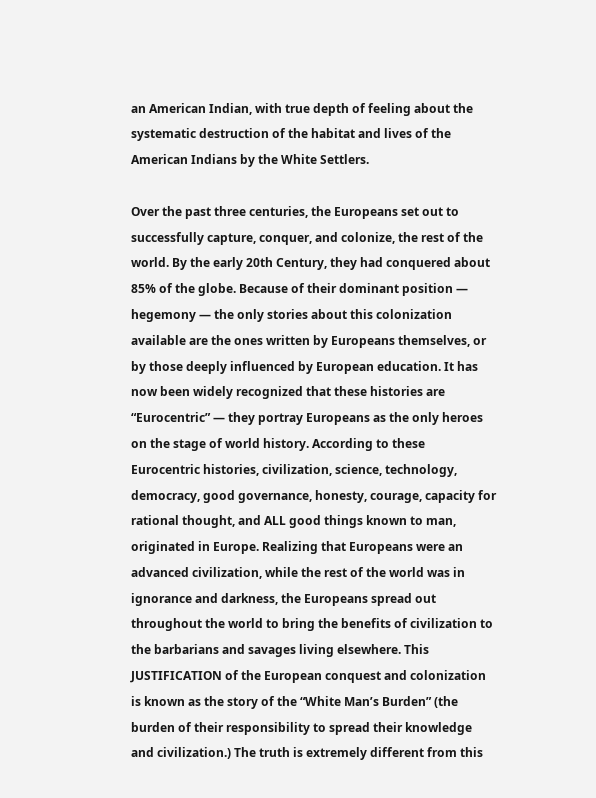an American Indian, with true depth of feeling about the systematic destruction of the habitat and lives of the American Indians by the White Settlers.

Over the past three centuries, the Europeans set out to successfully capture, conquer, and colonize, the rest of the world. By the early 20th Century, they had conquered about 85% of the globe. Because of their dominant position — hegemony — the only stories about this colonization available are the ones written by Europeans themselves, or by those deeply influenced by European education. It has now been widely recognized that these histories are “Eurocentric” — they portray Europeans as the only heroes on the stage of world history. According to these Eurocentric histories, civilization, science, technology, democracy, good governance, honesty, courage, capacity for rational thought, and ALL good things known to man, originated in Europe. Realizing that Europeans were an advanced civilization, while the rest of the world was in ignorance and darkness, the Europeans spread out throughout the world to bring the benefits of civilization to the barbarians and savages living elsewhere. This JUSTIFICATION of the European conquest and colonization is known as the story of the “White Man’s Burden” (the burden of their responsibility to spread their knowledge and civilization.) The truth is extremely different from this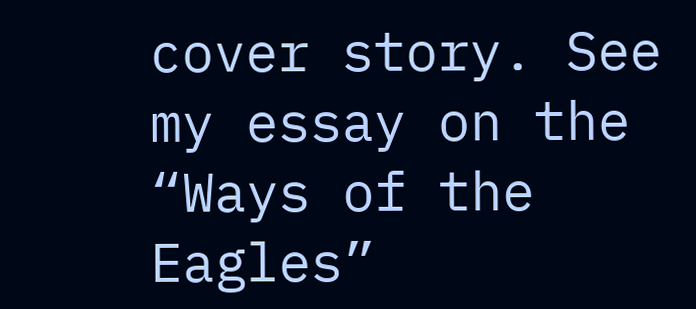cover story. See my essay on the “Ways of the Eagles”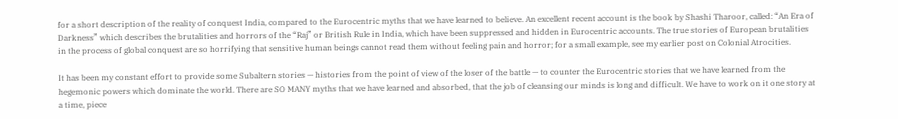for a short description of the reality of conquest India, compared to the Eurocentric myths that we have learned to believe. An excellent recent account is the book by Shashi Tharoor, called: “An Era of Darkness” which describes the brutalities and horrors of the “Raj” or British Rule in India, which have been suppressed and hidden in Eurocentric accounts. The true stories of European brutalities in the process of global conquest are so horrifying that sensitive human beings cannot read them without feeling pain and horror; for a small example, see my earlier post on Colonial Atrocities.

It has been my constant effort to provide some Subaltern stories — histories from the point of view of the loser of the battle — to counter the Eurocentric stories that we have learned from the hegemonic powers which dominate the world. There are SO MANY myths that we have learned and absorbed, that the job of cleansing our minds is long and difficult. We have to work on it one story at a time, piece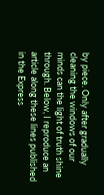by piece. Only after gradually cleaning the windows of our minds can the light of truth shine through. Below, I reproduce an article along these lines published in the Express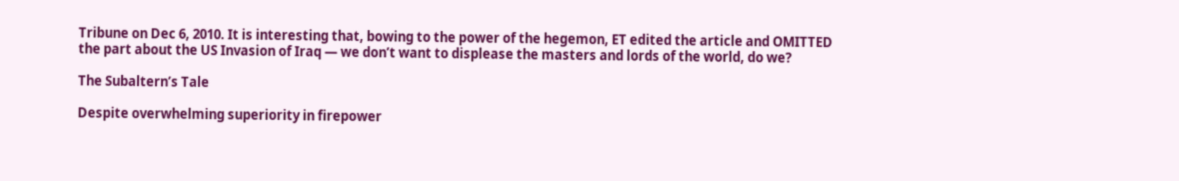Tribune on Dec 6, 2010. It is interesting that, bowing to the power of the hegemon, ET edited the article and OMITTED the part about the US Invasion of Iraq — we don’t want to displease the masters and lords of the world, do we?

The Subaltern’s Tale

Despite overwhelming superiority in firepower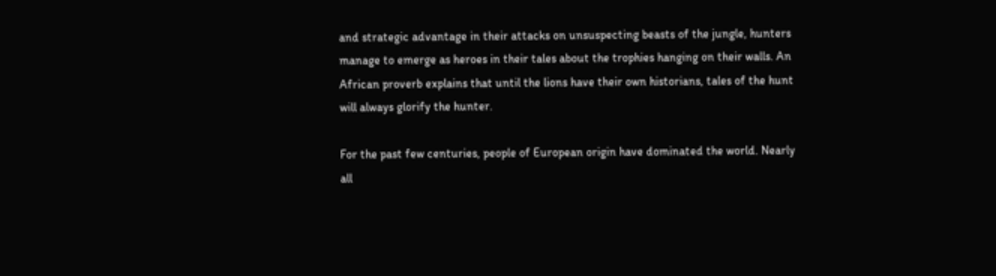and strategic advantage in their attacks on unsuspecting beasts of the jungle, hunters manage to emerge as heroes in their tales about the trophies hanging on their walls. An African proverb explains that until the lions have their own historians, tales of the hunt will always glorify the hunter.

For the past few centuries, people of European origin have dominated the world. Nearly all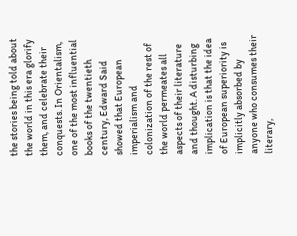the stories being told about the world in this era glorify them, and celebrate their conquests. In Orientalism, one of the most influential books of the twentieth century, Edward Said showed that European imperialism and colonization of the rest of the world permeates all aspects of their literature and thought. A disturbing implication is that the idea of European superiority is implicitly absorbed by anyone who consumes their literary,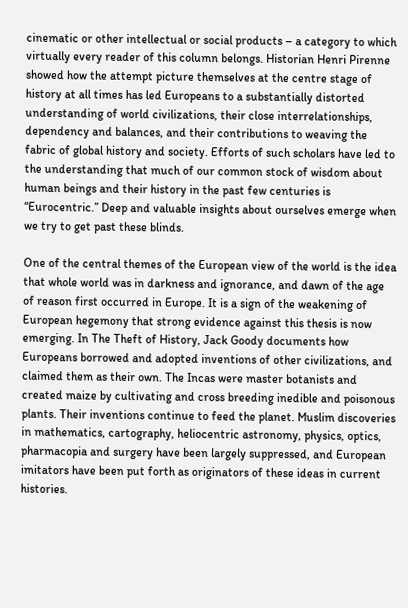cinematic or other intellectual or social products – a category to which virtually every reader of this column belongs. Historian Henri Pirenne showed how the attempt picture themselves at the centre stage of history at all times has led Europeans to a substantially distorted understanding of world civilizations, their close interrelationships, dependency and balances, and their contributions to weaving the fabric of global history and society. Efforts of such scholars have led to the understanding that much of our common stock of wisdom about human beings and their history in the past few centuries is “Eurocentric.” Deep and valuable insights about ourselves emerge when we try to get past these blinds.

One of the central themes of the European view of the world is the idea that whole world was in darkness and ignorance, and dawn of the age of reason first occurred in Europe. It is a sign of the weakening of European hegemony that strong evidence against this thesis is now emerging. In The Theft of History, Jack Goody documents how Europeans borrowed and adopted inventions of other civilizations, and claimed them as their own. The Incas were master botanists and created maize by cultivating and cross breeding inedible and poisonous plants. Their inventions continue to feed the planet. Muslim discoveries in mathematics, cartography, heliocentric astronomy, physics, optics, pharmacopia and surgery have been largely suppressed, and European imitators have been put forth as originators of these ideas in current histories.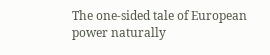The one-sided tale of European power naturally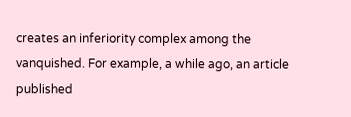creates an inferiority complex among the vanquished. For example, a while ago, an article published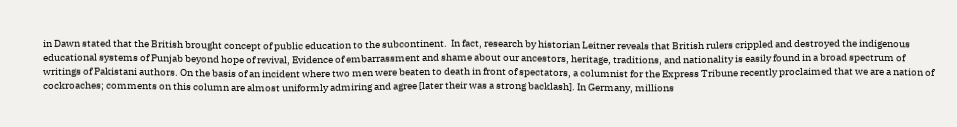in Dawn stated that the British brought concept of public education to the subcontinent.  In fact, research by historian Leitner reveals that British rulers crippled and destroyed the indigenous educational systems of Punjab beyond hope of revival, Evidence of embarrassment and shame about our ancestors, heritage, traditions, and nationality is easily found in a broad spectrum of writings of Pakistani authors. On the basis of an incident where two men were beaten to death in front of spectators, a columnist for the Express Tribune recently proclaimed that we are a nation of cockroaches; comments on this column are almost uniformly admiring and agree [later their was a strong backlash]. In Germany, millions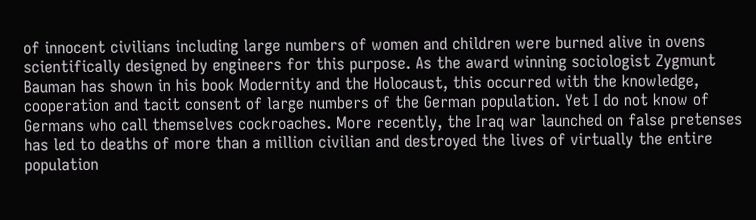of innocent civilians including large numbers of women and children were burned alive in ovens scientifically designed by engineers for this purpose. As the award winning sociologist Zygmunt Bauman has shown in his book Modernity and the Holocaust, this occurred with the knowledge, cooperation and tacit consent of large numbers of the German population. Yet I do not know of Germans who call themselves cockroaches. More recently, the Iraq war launched on false pretenses has led to deaths of more than a million civilian and destroyed the lives of virtually the entire population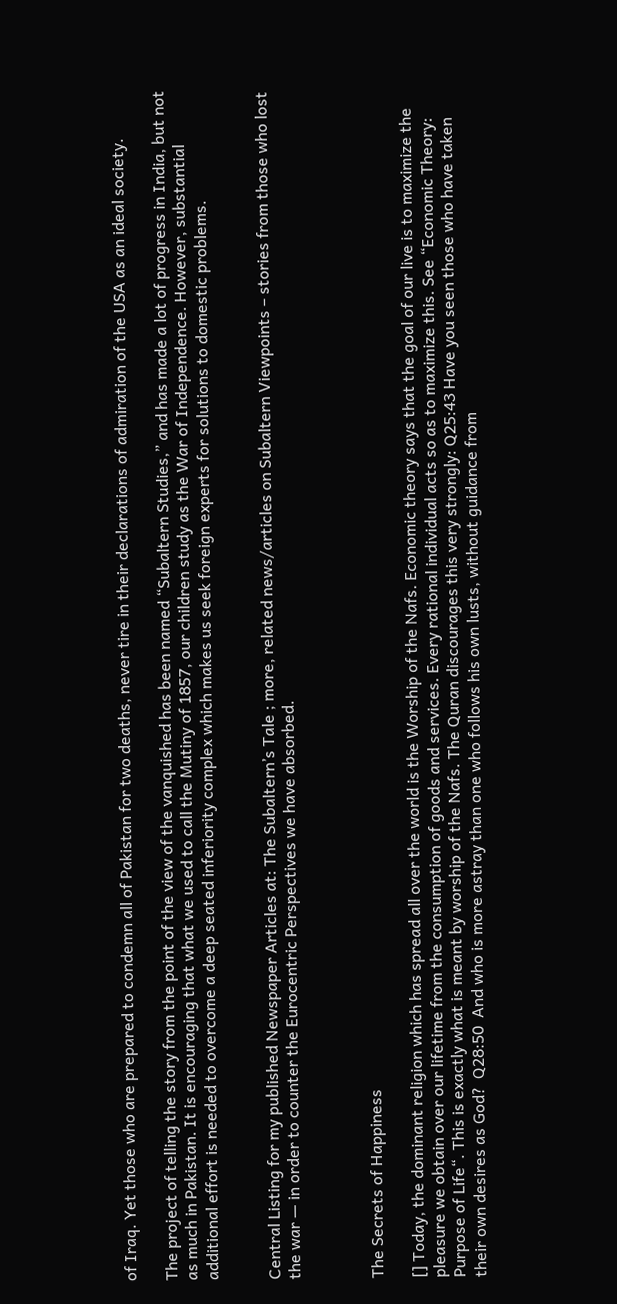of Iraq. Yet those who are prepared to condemn all of Pakistan for two deaths, never tire in their declarations of admiration of the USA as an ideal society.

The project of telling the story from the point of the view of the vanquished has been named “Subaltern Studies,” and has made a lot of progress in India, but not as much in Pakistan. It is encouraging that what we used to call the Mutiny of 1857, our children study as the War of Independence. However, substantial additional effort is needed to overcome a deep seated inferiority complex which makes us seek foreign experts for solutions to domestic problems.


Central Listing for my published Newspaper Articles at: The Subaltern’s Tale ; more, related news/articles on Subaltern Viewpoints – stories from those who lost the war — in order to counter the Eurocentric Perspectives we have absorbed.



The Secrets of Happiness

[] Today, the dominant religion which has spread all over the world is the Worship of the Nafs. Economic theory says that the goal of our live is to maximize the pleasure we obtain over our lifetime from the consumption of goods and services. Every rational individual acts so as to maximize this. See “Economic Theory: Purpose of Life“. This is exactly what is meant by worship of the Nafs. The Quran discourages this very strongly: Q25:43 Have you seen those who have taken their own desires as God?  Q28:50  And who is more astray than one who follows his own lusts, without guidance from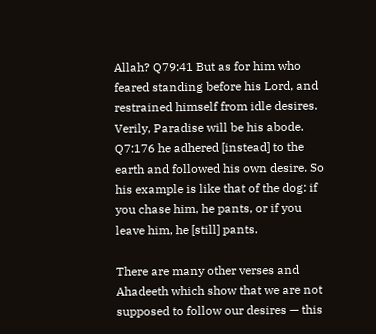Allah? Q79:41 But as for him who feared standing before his Lord, and restrained himself from idle desires. Verily, Paradise will be his abode. Q7:176 he adhered [instead] to the earth and followed his own desire. So his example is like that of the dog: if you chase him, he pants, or if you leave him, he [still] pants.

There are many other verses and Ahadeeth which show that we are not supposed to follow our desires — this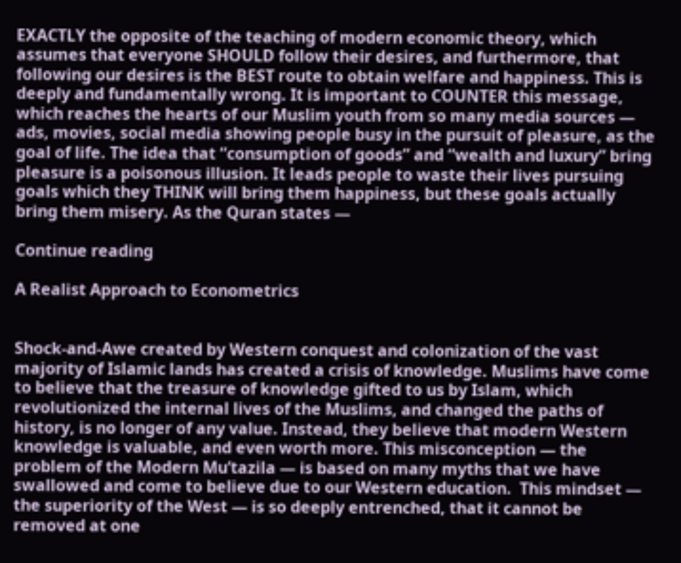EXACTLY the opposite of the teaching of modern economic theory, which assumes that everyone SHOULD follow their desires, and furthermore, that following our desires is the BEST route to obtain welfare and happiness. This is deeply and fundamentally wrong. It is important to COUNTER this message, which reaches the hearts of our Muslim youth from so many media sources — ads, movies, social media showing people busy in the pursuit of pleasure, as the goal of life. The idea that “consumption of goods” and “wealth and luxury” bring pleasure is a poisonous illusion. It leads people to waste their lives pursuing goals which they THINK will bring them happiness, but these goals actually bring them misery. As the Quran states —

Continue reading

A Realist Approach to Econometrics


Shock-and-Awe created by Western conquest and colonization of the vast majority of Islamic lands has created a crisis of knowledge. Muslims have come to believe that the treasure of knowledge gifted to us by Islam, which revolutionized the internal lives of the Muslims, and changed the paths of history, is no longer of any value. Instead, they believe that modern Western knowledge is valuable, and even worth more. This misconception — the problem of the Modern Mu’tazila — is based on many myths that we have swallowed and come to believe due to our Western education.  This mindset — the superiority of the West — is so deeply entrenched, that it cannot be removed at one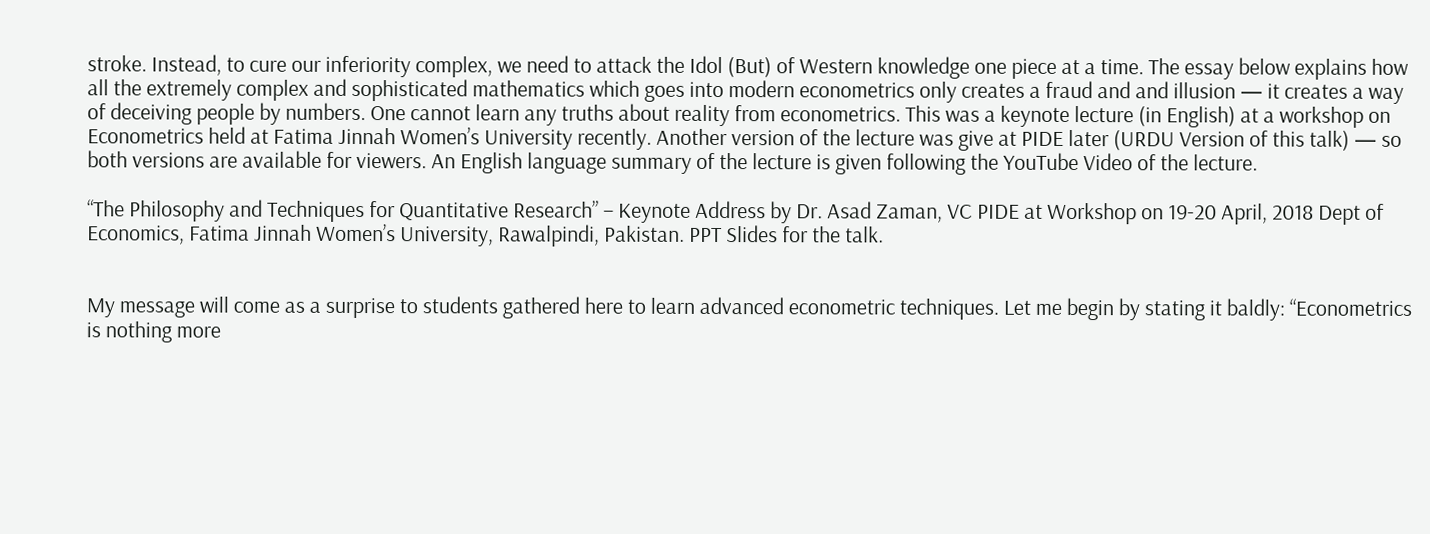stroke. Instead, to cure our inferiority complex, we need to attack the Idol (But) of Western knowledge one piece at a time. The essay below explains how all the extremely complex and sophisticated mathematics which goes into modern econometrics only creates a fraud and and illusion — it creates a way of deceiving people by numbers. One cannot learn any truths about reality from econometrics. This was a keynote lecture (in English) at a workshop on Econometrics held at Fatima Jinnah Women’s University recently. Another version of the lecture was give at PIDE later (URDU Version of this talk) — so both versions are available for viewers. An English language summary of the lecture is given following the YouTube Video of the lecture.

“The Philosophy and Techniques for Quantitative Research” – Keynote Address by Dr. Asad Zaman, VC PIDE at Workshop on 19-20 April, 2018 Dept of Economics, Fatima Jinnah Women’s University, Rawalpindi, Pakistan. PPT Slides for the talk.


My message will come as a surprise to students gathered here to learn advanced econometric techniques. Let me begin by stating it baldly: “Econometrics is nothing more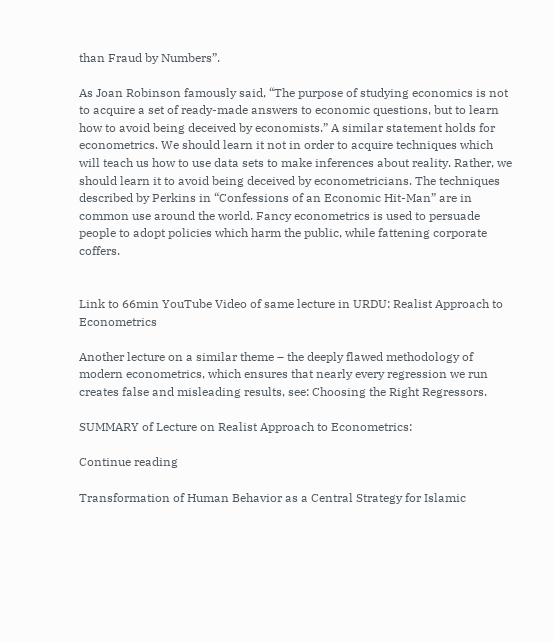than Fraud by Numbers”.

As Joan Robinson famously said, “The purpose of studying economics is not to acquire a set of ready-made answers to economic questions, but to learn how to avoid being deceived by economists.” A similar statement holds for econometrics. We should learn it not in order to acquire techniques which will teach us how to use data sets to make inferences about reality. Rather, we should learn it to avoid being deceived by econometricians. The techniques described by Perkins in “Confessions of an Economic Hit-Man” are in common use around the world. Fancy econometrics is used to persuade people to adopt policies which harm the public, while fattening corporate coffers.


Link to 66min YouTube Video of same lecture in URDU: Realist Approach to Econometrics

Another lecture on a similar theme – the deeply flawed methodology of modern econometrics, which ensures that nearly every regression we run creates false and misleading results, see: Choosing the Right Regressors.

SUMMARY of Lecture on Realist Approach to Econometrics:

Continue reading

Transformation of Human Behavior as a Central Strategy for Islamic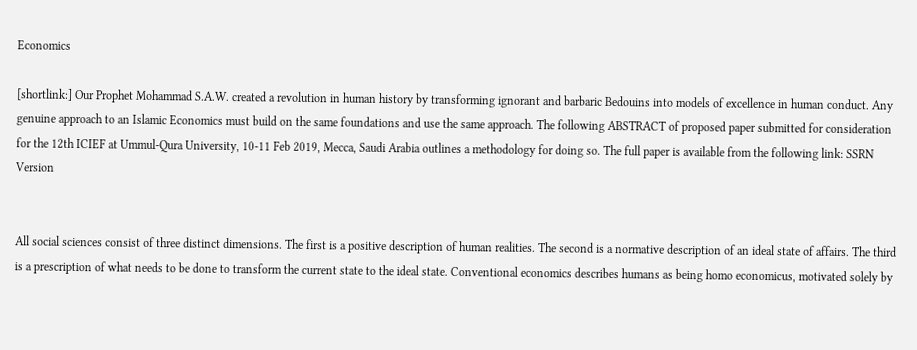Economics

[shortlink:] Our Prophet Mohammad S.A.W. created a revolution in human history by transforming ignorant and barbaric Bedouins into models of excellence in human conduct. Any genuine approach to an Islamic Economics must build on the same foundations and use the same approach. The following ABSTRACT of proposed paper submitted for consideration for the 12th ICIEF at Ummul-Qura University, 10-11 Feb 2019, Mecca, Saudi Arabia outlines a methodology for doing so. The full paper is available from the following link: SSRN Version


All social sciences consist of three distinct dimensions. The first is a positive description of human realities. The second is a normative description of an ideal state of affairs. The third is a prescription of what needs to be done to transform the current state to the ideal state. Conventional economics describes humans as being homo economicus, motivated solely by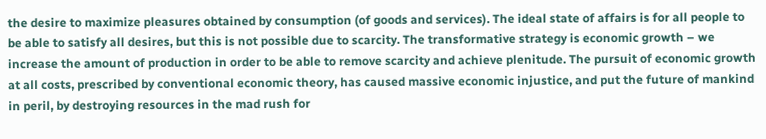the desire to maximize pleasures obtained by consumption (of goods and services). The ideal state of affairs is for all people to be able to satisfy all desires, but this is not possible due to scarcity. The transformative strategy is economic growth – we increase the amount of production in order to be able to remove scarcity and achieve plenitude. The pursuit of economic growth at all costs, prescribed by conventional economic theory, has caused massive economic injustice, and put the future of mankind in peril, by destroying resources in the mad rush for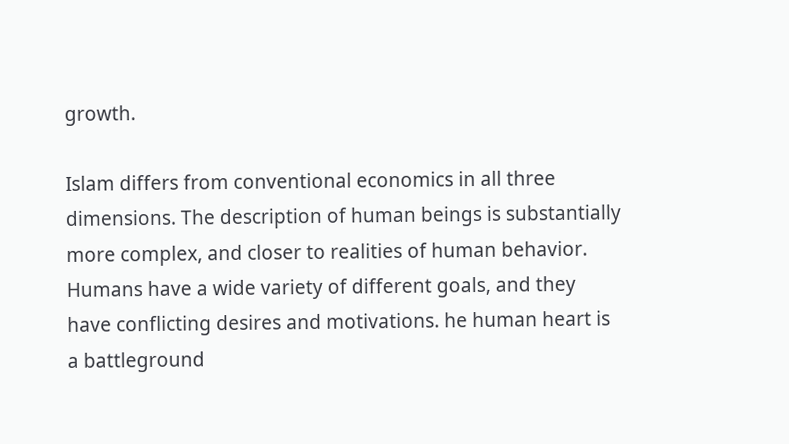growth.

Islam differs from conventional economics in all three dimensions. The description of human beings is substantially more complex, and closer to realities of human behavior. Humans have a wide variety of different goals, and they have conflicting desires and motivations. he human heart is a battleground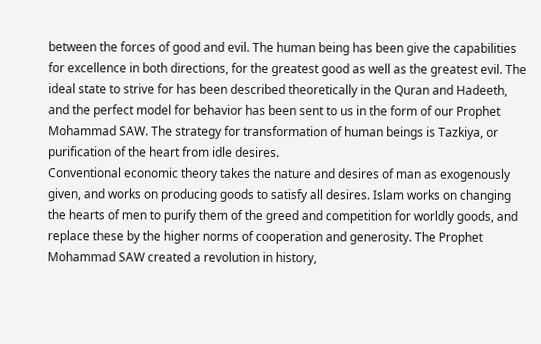between the forces of good and evil. The human being has been give the capabilities for excellence in both directions, for the greatest good as well as the greatest evil. The ideal state to strive for has been described theoretically in the Quran and Hadeeth, and the perfect model for behavior has been sent to us in the form of our Prophet Mohammad SAW. The strategy for transformation of human beings is Tazkiya, or purification of the heart from idle desires.
Conventional economic theory takes the nature and desires of man as exogenously given, and works on producing goods to satisfy all desires. Islam works on changing the hearts of men to purify them of the greed and competition for worldly goods, and replace these by the higher norms of cooperation and generosity. The Prophet Mohammad SAW created a revolution in history,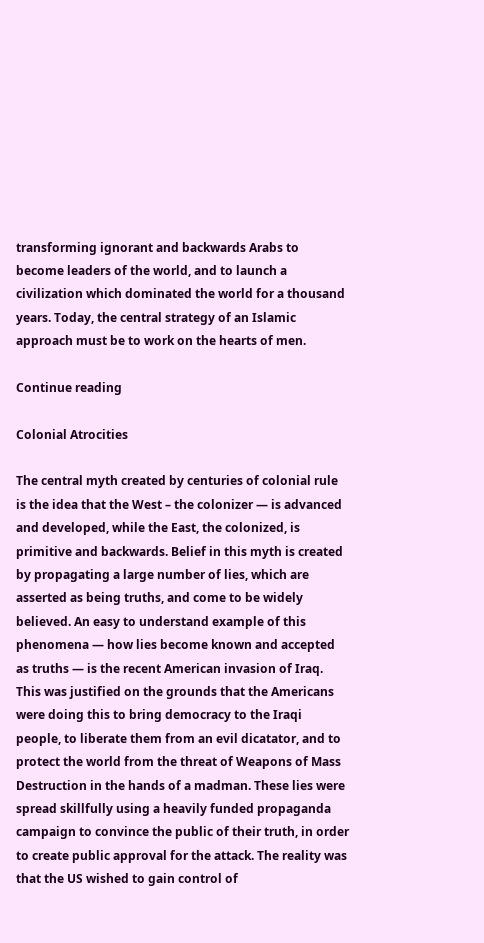transforming ignorant and backwards Arabs to become leaders of the world, and to launch a civilization which dominated the world for a thousand years. Today, the central strategy of an Islamic approach must be to work on the hearts of men.

Continue reading

Colonial Atrocities

The central myth created by centuries of colonial rule is the idea that the West – the colonizer — is advanced and developed, while the East, the colonized, is primitive and backwards. Belief in this myth is created by propagating a large number of lies, which are asserted as being truths, and come to be widely believed. An easy to understand example of this phenomena — how lies become known and accepted as truths — is the recent American invasion of Iraq. This was justified on the grounds that the Americans were doing this to bring democracy to the Iraqi people, to liberate them from an evil dicatator, and to protect the world from the threat of Weapons of Mass Destruction in the hands of a madman. These lies were spread skillfully using a heavily funded propaganda campaign to convince the public of their truth, in order to create public approval for the attack. The reality was that the US wished to gain control of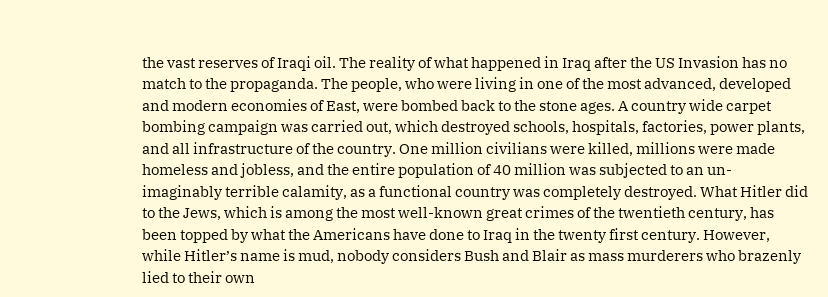the vast reserves of Iraqi oil. The reality of what happened in Iraq after the US Invasion has no match to the propaganda. The people, who were living in one of the most advanced, developed and modern economies of East, were bombed back to the stone ages. A country wide carpet bombing campaign was carried out, which destroyed schools, hospitals, factories, power plants, and all infrastructure of the country. One million civilians were killed, millions were made homeless and jobless, and the entire population of 40 million was subjected to an un-imaginably terrible calamity, as a functional country was completely destroyed. What Hitler did to the Jews, which is among the most well-known great crimes of the twentieth century, has been topped by what the Americans have done to Iraq in the twenty first century. However, while Hitler’s name is mud, nobody considers Bush and Blair as mass murderers who brazenly lied to their own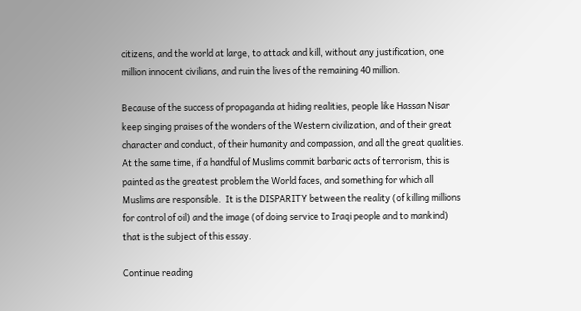citizens, and the world at large, to attack and kill, without any justification, one million innocent civilians, and ruin the lives of the remaining 40 million.

Because of the success of propaganda at hiding realities, people like Hassan Nisar keep singing praises of the wonders of the Western civilization, and of their great character and conduct, of their humanity and compassion, and all the great qualities. At the same time, if a handful of Muslims commit barbaric acts of terrorism, this is painted as the greatest problem the World faces, and something for which all Muslims are responsible.  It is the DISPARITY between the reality (of killing millions for control of oil) and the image (of doing service to Iraqi people and to mankind) that is the subject of this essay.

Continue reading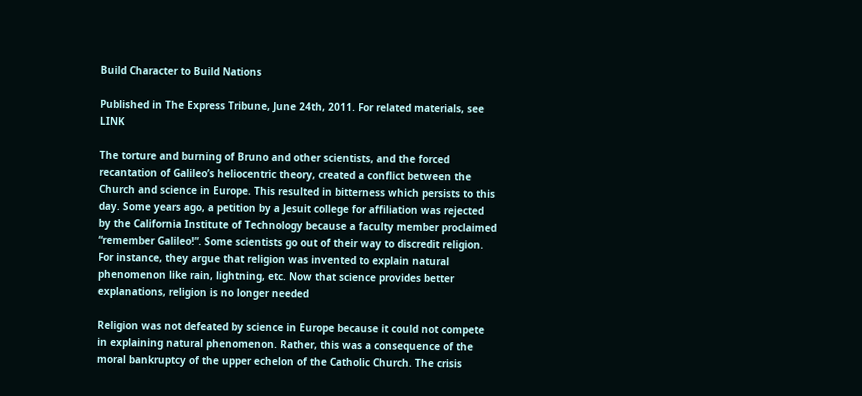Build Character to Build Nations

Published in The Express Tribune, June 24th, 2011. For related materials, see  LINK

The torture and burning of Bruno and other scientists, and the forced recantation of Galileo’s heliocentric theory, created a conflict between the Church and science in Europe. This resulted in bitterness which persists to this day. Some years ago, a petition by a Jesuit college for affiliation was rejected by the California Institute of Technology because a faculty member proclaimed “remember Galileo!”. Some scientists go out of their way to discredit religion. For instance, they argue that religion was invented to explain natural phenomenon like rain, lightning, etc. Now that science provides better explanations, religion is no longer needed

Religion was not defeated by science in Europe because it could not compete in explaining natural phenomenon. Rather, this was a consequence of the moral bankruptcy of the upper echelon of the Catholic Church. The crisis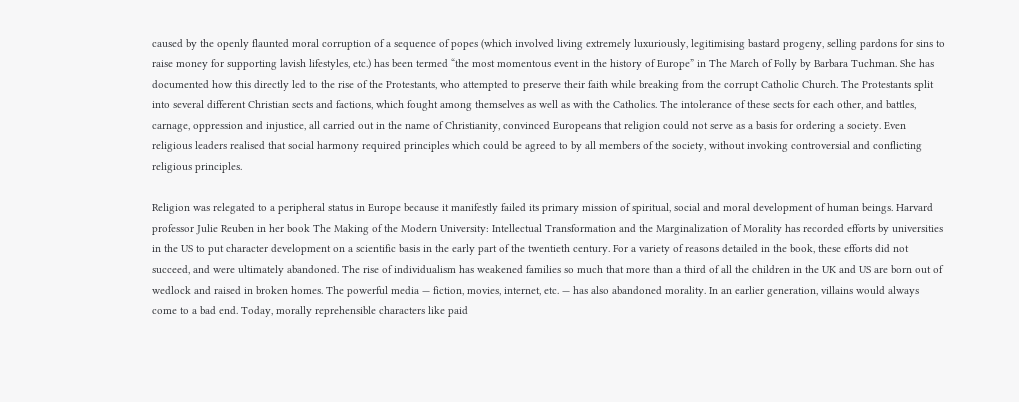caused by the openly flaunted moral corruption of a sequence of popes (which involved living extremely luxuriously, legitimising bastard progeny, selling pardons for sins to raise money for supporting lavish lifestyles, etc.) has been termed “the most momentous event in the history of Europe” in The March of Folly by Barbara Tuchman. She has documented how this directly led to the rise of the Protestants, who attempted to preserve their faith while breaking from the corrupt Catholic Church. The Protestants split into several different Christian sects and factions, which fought among themselves as well as with the Catholics. The intolerance of these sects for each other, and battles, carnage, oppression and injustice, all carried out in the name of Christianity, convinced Europeans that religion could not serve as a basis for ordering a society. Even religious leaders realised that social harmony required principles which could be agreed to by all members of the society, without invoking controversial and conflicting religious principles.

Religion was relegated to a peripheral status in Europe because it manifestly failed its primary mission of spiritual, social and moral development of human beings. Harvard professor Julie Reuben in her book The Making of the Modern University: Intellectual Transformation and the Marginalization of Morality has recorded efforts by universities in the US to put character development on a scientific basis in the early part of the twentieth century. For a variety of reasons detailed in the book, these efforts did not succeed, and were ultimately abandoned. The rise of individualism has weakened families so much that more than a third of all the children in the UK and US are born out of wedlock and raised in broken homes. The powerful media — fiction, movies, internet, etc. — has also abandoned morality. In an earlier generation, villains would always come to a bad end. Today, morally reprehensible characters like paid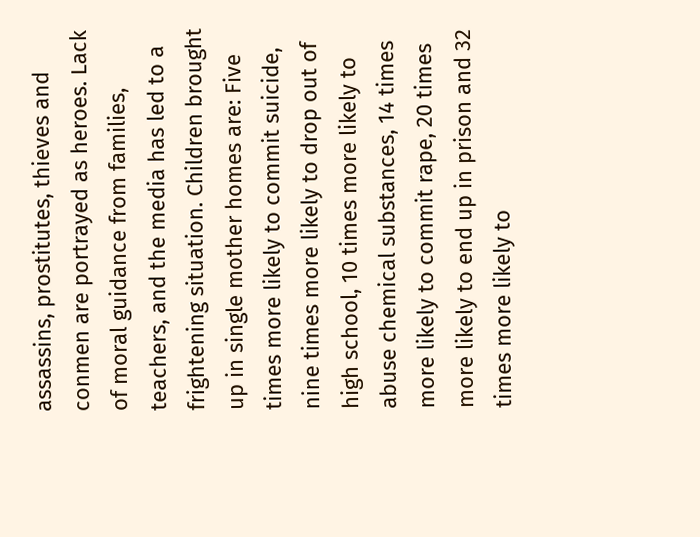assassins, prostitutes, thieves and conmen are portrayed as heroes. Lack of moral guidance from families, teachers, and the media has led to a frightening situation. Children brought up in single mother homes are: Five times more likely to commit suicide, nine times more likely to drop out of high school, 10 times more likely to abuse chemical substances, 14 times more likely to commit rape, 20 times more likely to end up in prison and 32 times more likely to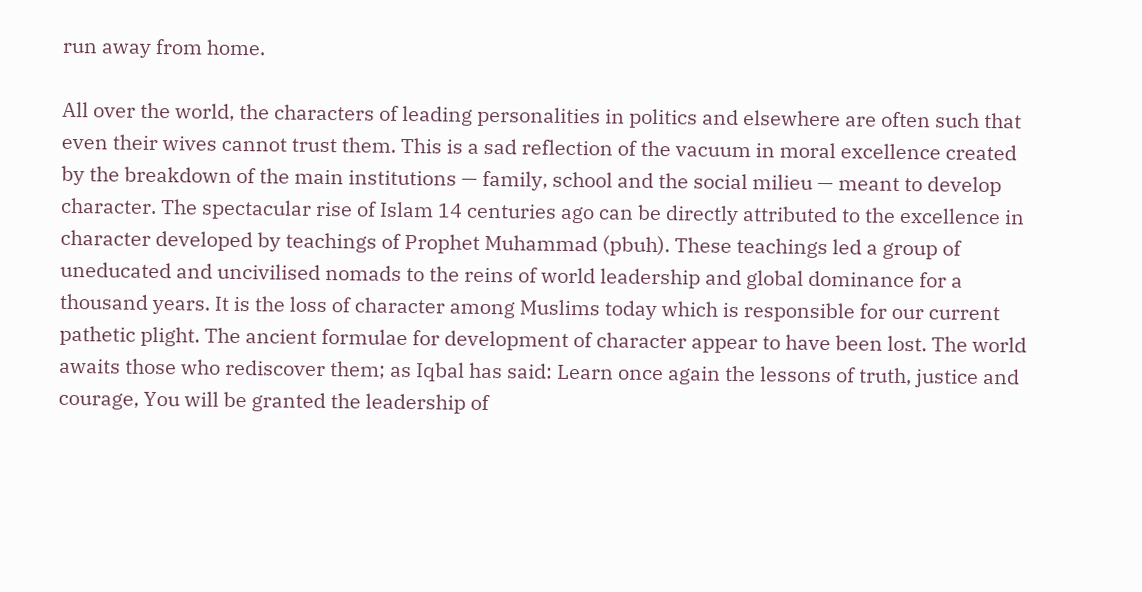run away from home.

All over the world, the characters of leading personalities in politics and elsewhere are often such that even their wives cannot trust them. This is a sad reflection of the vacuum in moral excellence created by the breakdown of the main institutions — family, school and the social milieu — meant to develop character. The spectacular rise of Islam 14 centuries ago can be directly attributed to the excellence in character developed by teachings of Prophet Muhammad (pbuh). These teachings led a group of uneducated and uncivilised nomads to the reins of world leadership and global dominance for a thousand years. It is the loss of character among Muslims today which is responsible for our current pathetic plight. The ancient formulae for development of character appear to have been lost. The world awaits those who rediscover them; as Iqbal has said: Learn once again the lessons of truth, justice and courage, You will be granted the leadership of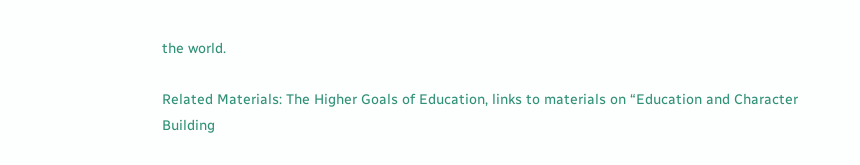the world.

Related Materials: The Higher Goals of Education, links to materials on “Education and Character Building